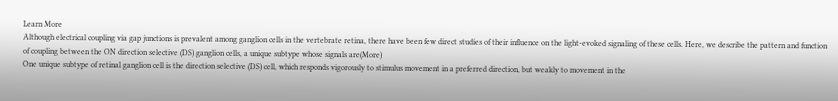Learn More
Although electrical coupling via gap junctions is prevalent among ganglion cells in the vertebrate retina, there have been few direct studies of their influence on the light-evoked signaling of these cells. Here, we describe the pattern and function of coupling between the ON direction selective (DS) ganglion cells, a unique subtype whose signals are(More)
One unique subtype of retinal ganglion cell is the direction selective (DS) cell, which responds vigorously to stimulus movement in a preferred direction, but weakly to movement in the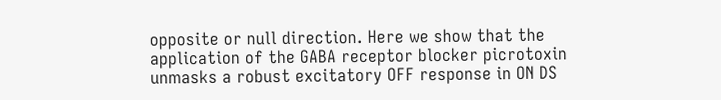opposite or null direction. Here we show that the application of the GABA receptor blocker picrotoxin unmasks a robust excitatory OFF response in ON DS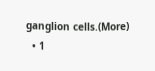ganglion cells.(More)
  • 1